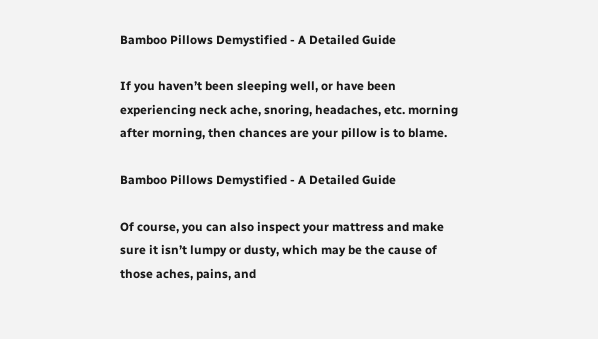Bamboo Pillows Demystified - A Detailed Guide

If you haven’t been sleeping well, or have been experiencing neck ache, snoring, headaches, etc. morning after morning, then chances are your pillow is to blame.

Bamboo Pillows Demystified - A Detailed Guide

Of course, you can also inspect your mattress and make sure it isn’t lumpy or dusty, which may be the cause of those aches, pains, and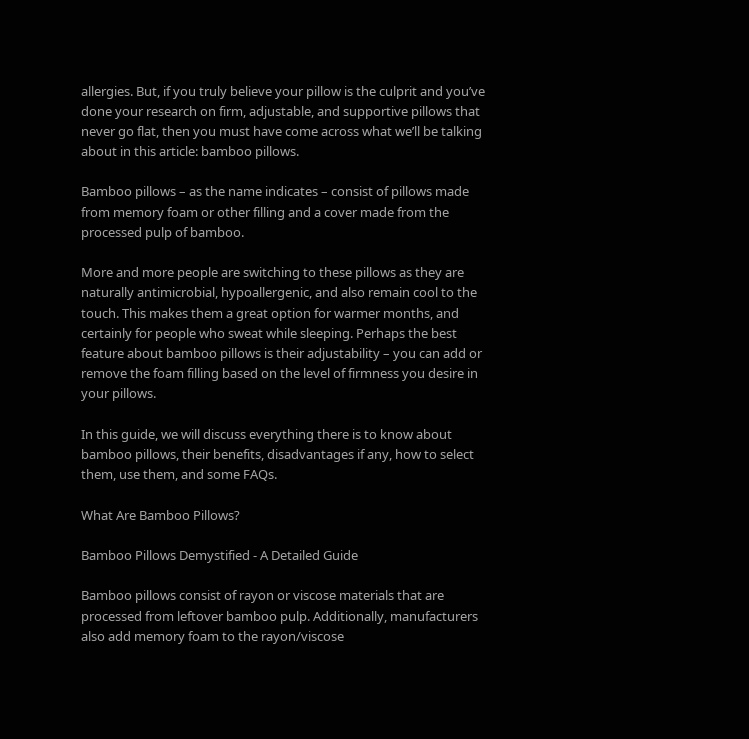allergies. But, if you truly believe your pillow is the culprit and you’ve done your research on firm, adjustable, and supportive pillows that never go flat, then you must have come across what we’ll be talking about in this article: bamboo pillows.

Bamboo pillows – as the name indicates – consist of pillows made from memory foam or other filling and a cover made from the processed pulp of bamboo.

More and more people are switching to these pillows as they are naturally antimicrobial, hypoallergenic, and also remain cool to the touch. This makes them a great option for warmer months, and certainly for people who sweat while sleeping. Perhaps the best feature about bamboo pillows is their adjustability – you can add or remove the foam filling based on the level of firmness you desire in your pillows.

In this guide, we will discuss everything there is to know about bamboo pillows, their benefits, disadvantages if any, how to select them, use them, and some FAQs.

What Are Bamboo Pillows?

Bamboo Pillows Demystified - A Detailed Guide

Bamboo pillows consist of rayon or viscose materials that are processed from leftover bamboo pulp. Additionally, manufacturers also add memory foam to the rayon/viscose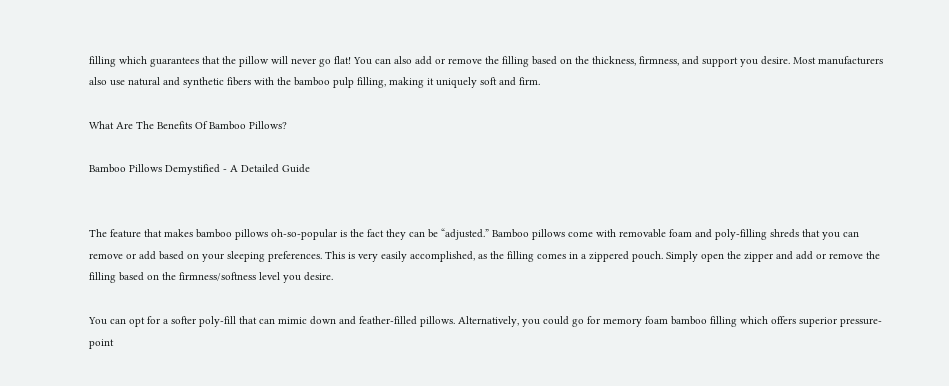filling which guarantees that the pillow will never go flat! You can also add or remove the filling based on the thickness, firmness, and support you desire. Most manufacturers also use natural and synthetic fibers with the bamboo pulp filling, making it uniquely soft and firm.

What Are The Benefits Of Bamboo Pillows?

Bamboo Pillows Demystified - A Detailed Guide


The feature that makes bamboo pillows oh-so-popular is the fact they can be “adjusted.” Bamboo pillows come with removable foam and poly-filling shreds that you can remove or add based on your sleeping preferences. This is very easily accomplished, as the filling comes in a zippered pouch. Simply open the zipper and add or remove the filling based on the firmness/softness level you desire.

You can opt for a softer poly-fill that can mimic down and feather-filled pillows. Alternatively, you could go for memory foam bamboo filling which offers superior pressure-point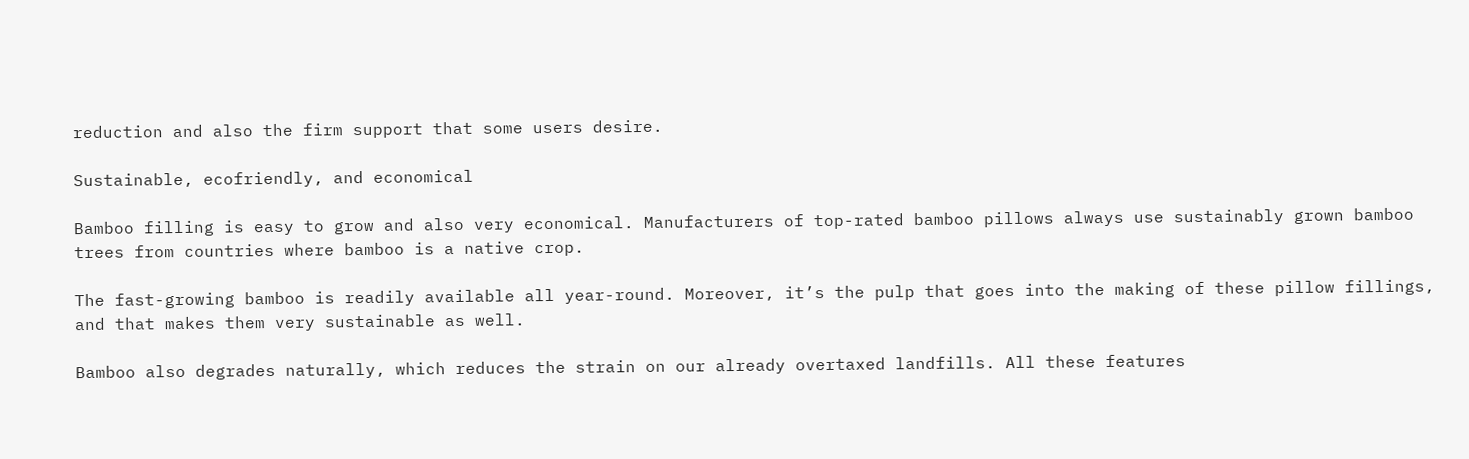reduction and also the firm support that some users desire.

Sustainable, ecofriendly, and economical

Bamboo filling is easy to grow and also very economical. Manufacturers of top-rated bamboo pillows always use sustainably grown bamboo trees from countries where bamboo is a native crop.

The fast-growing bamboo is readily available all year-round. Moreover, it’s the pulp that goes into the making of these pillow fillings, and that makes them very sustainable as well.

Bamboo also degrades naturally, which reduces the strain on our already overtaxed landfills. All these features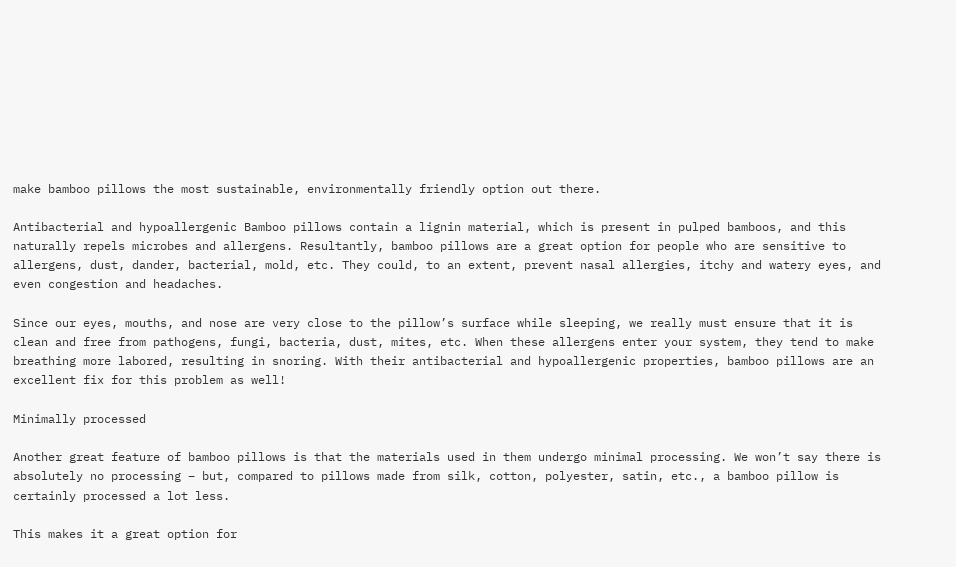make bamboo pillows the most sustainable, environmentally friendly option out there.

Antibacterial and hypoallergenic Bamboo pillows contain a lignin material, which is present in pulped bamboos, and this naturally repels microbes and allergens. Resultantly, bamboo pillows are a great option for people who are sensitive to allergens, dust, dander, bacterial, mold, etc. They could, to an extent, prevent nasal allergies, itchy and watery eyes, and even congestion and headaches.

Since our eyes, mouths, and nose are very close to the pillow’s surface while sleeping, we really must ensure that it is clean and free from pathogens, fungi, bacteria, dust, mites, etc. When these allergens enter your system, they tend to make breathing more labored, resulting in snoring. With their antibacterial and hypoallergenic properties, bamboo pillows are an excellent fix for this problem as well!

Minimally processed

Another great feature of bamboo pillows is that the materials used in them undergo minimal processing. We won’t say there is absolutely no processing – but, compared to pillows made from silk, cotton, polyester, satin, etc., a bamboo pillow is certainly processed a lot less.

This makes it a great option for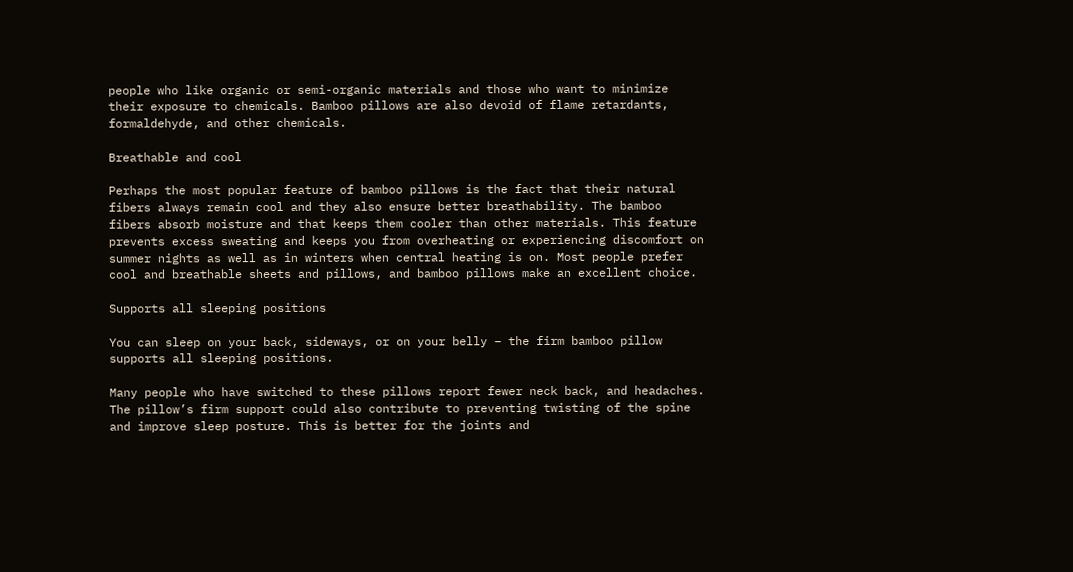people who like organic or semi-organic materials and those who want to minimize their exposure to chemicals. Bamboo pillows are also devoid of flame retardants, formaldehyde, and other chemicals.

Breathable and cool

Perhaps the most popular feature of bamboo pillows is the fact that their natural fibers always remain cool and they also ensure better breathability. The bamboo fibers absorb moisture and that keeps them cooler than other materials. This feature prevents excess sweating and keeps you from overheating or experiencing discomfort on summer nights as well as in winters when central heating is on. Most people prefer cool and breathable sheets and pillows, and bamboo pillows make an excellent choice.

Supports all sleeping positions

You can sleep on your back, sideways, or on your belly – the firm bamboo pillow supports all sleeping positions.

Many people who have switched to these pillows report fewer neck back, and headaches. The pillow’s firm support could also contribute to preventing twisting of the spine and improve sleep posture. This is better for the joints and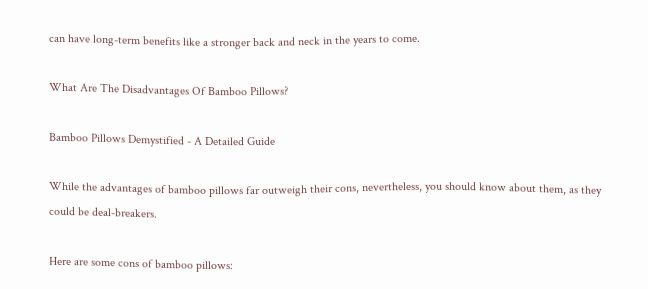can have long-term benefits like a stronger back and neck in the years to come.

What Are The Disadvantages Of Bamboo Pillows?

Bamboo Pillows Demystified - A Detailed Guide

While the advantages of bamboo pillows far outweigh their cons, nevertheless, you should know about them, as they could be deal-breakers.

Here are some cons of bamboo pillows: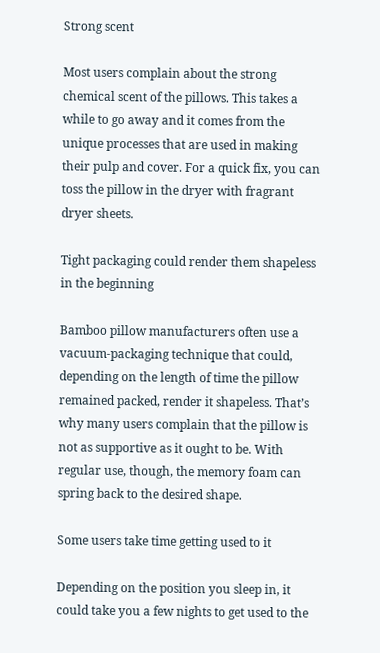Strong scent

Most users complain about the strong chemical scent of the pillows. This takes a while to go away and it comes from the unique processes that are used in making their pulp and cover. For a quick fix, you can toss the pillow in the dryer with fragrant dryer sheets.

Tight packaging could render them shapeless in the beginning

Bamboo pillow manufacturers often use a vacuum-packaging technique that could, depending on the length of time the pillow remained packed, render it shapeless. That’s why many users complain that the pillow is not as supportive as it ought to be. With regular use, though, the memory foam can spring back to the desired shape.

Some users take time getting used to it

Depending on the position you sleep in, it could take you a few nights to get used to the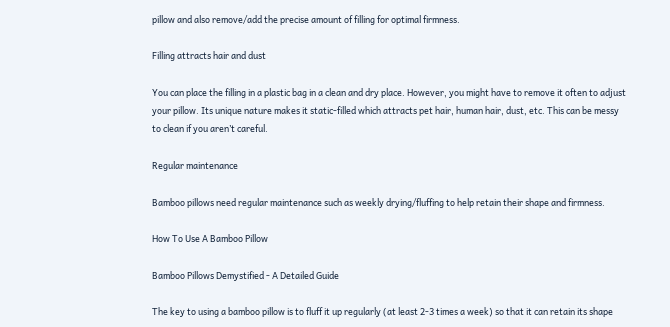pillow and also remove/add the precise amount of filling for optimal firmness.

Filling attracts hair and dust

You can place the filling in a plastic bag in a clean and dry place. However, you might have to remove it often to adjust your pillow. Its unique nature makes it static-filled which attracts pet hair, human hair, dust, etc. This can be messy to clean if you aren’t careful.

Regular maintenance

Bamboo pillows need regular maintenance such as weekly drying/fluffing to help retain their shape and firmness.

How To Use A Bamboo Pillow

Bamboo Pillows Demystified - A Detailed Guide

The key to using a bamboo pillow is to fluff it up regularly (at least 2-3 times a week) so that it can retain its shape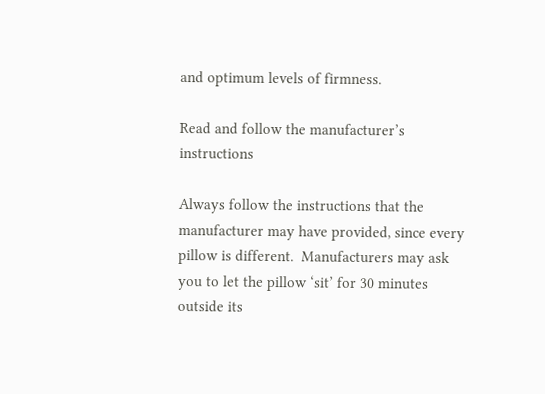and optimum levels of firmness.

Read and follow the manufacturer’s instructions

Always follow the instructions that the manufacturer may have provided, since every pillow is different.  Manufacturers may ask you to let the pillow ‘sit’ for 30 minutes outside its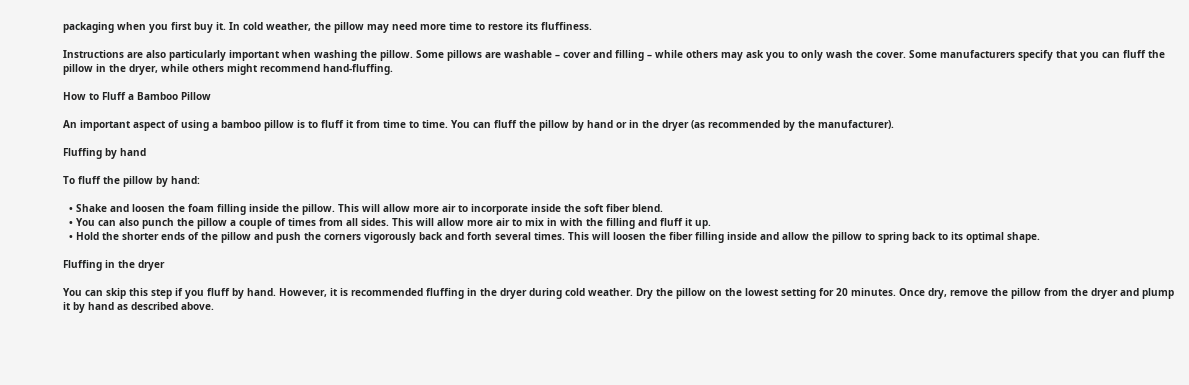packaging when you first buy it. In cold weather, the pillow may need more time to restore its fluffiness.

Instructions are also particularly important when washing the pillow. Some pillows are washable – cover and filling – while others may ask you to only wash the cover. Some manufacturers specify that you can fluff the pillow in the dryer, while others might recommend hand-fluffing.

How to Fluff a Bamboo Pillow

An important aspect of using a bamboo pillow is to fluff it from time to time. You can fluff the pillow by hand or in the dryer (as recommended by the manufacturer).

Fluffing by hand

To fluff the pillow by hand:

  • Shake and loosen the foam filling inside the pillow. This will allow more air to incorporate inside the soft fiber blend.
  • You can also punch the pillow a couple of times from all sides. This will allow more air to mix in with the filling and fluff it up.
  • Hold the shorter ends of the pillow and push the corners vigorously back and forth several times. This will loosen the fiber filling inside and allow the pillow to spring back to its optimal shape.

Fluffing in the dryer

You can skip this step if you fluff by hand. However, it is recommended fluffing in the dryer during cold weather. Dry the pillow on the lowest setting for 20 minutes. Once dry, remove the pillow from the dryer and plump it by hand as described above.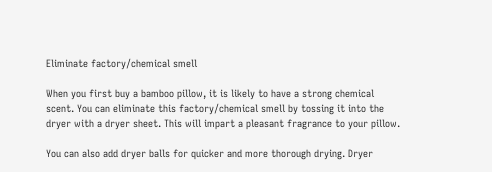Eliminate factory/chemical smell

When you first buy a bamboo pillow, it is likely to have a strong chemical scent. You can eliminate this factory/chemical smell by tossing it into the dryer with a dryer sheet. This will impart a pleasant fragrance to your pillow.

You can also add dryer balls for quicker and more thorough drying. Dryer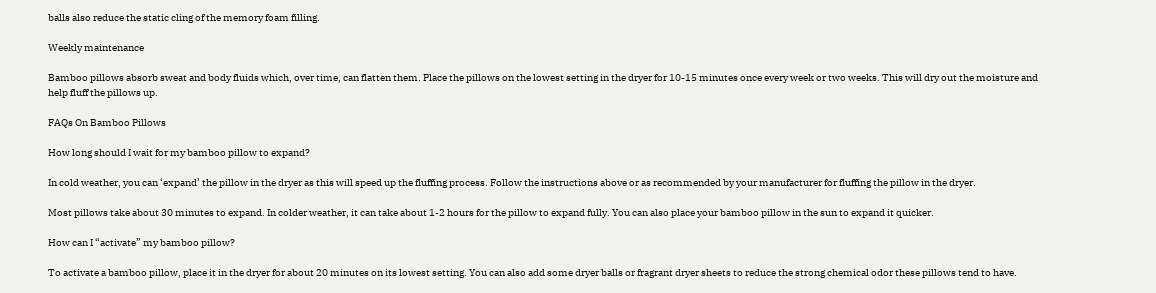balls also reduce the static cling of the memory foam filling.

Weekly maintenance

Bamboo pillows absorb sweat and body fluids which, over time, can flatten them. Place the pillows on the lowest setting in the dryer for 10-15 minutes once every week or two weeks. This will dry out the moisture and help fluff the pillows up.

FAQs On Bamboo Pillows

How long should I wait for my bamboo pillow to expand?

In cold weather, you can ‘expand’ the pillow in the dryer as this will speed up the fluffing process. Follow the instructions above or as recommended by your manufacturer for fluffing the pillow in the dryer.

Most pillows take about 30 minutes to expand. In colder weather, it can take about 1-2 hours for the pillow to expand fully. You can also place your bamboo pillow in the sun to expand it quicker.

How can I “activate” my bamboo pillow?

To activate a bamboo pillow, place it in the dryer for about 20 minutes on its lowest setting. You can also add some dryer balls or fragrant dryer sheets to reduce the strong chemical odor these pillows tend to have.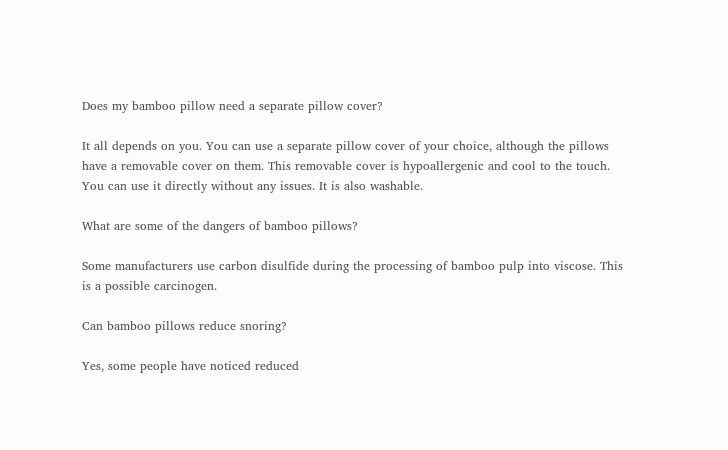Does my bamboo pillow need a separate pillow cover?

It all depends on you. You can use a separate pillow cover of your choice, although the pillows have a removable cover on them. This removable cover is hypoallergenic and cool to the touch. You can use it directly without any issues. It is also washable.

What are some of the dangers of bamboo pillows?

Some manufacturers use carbon disulfide during the processing of bamboo pulp into viscose. This is a possible carcinogen.

Can bamboo pillows reduce snoring?

Yes, some people have noticed reduced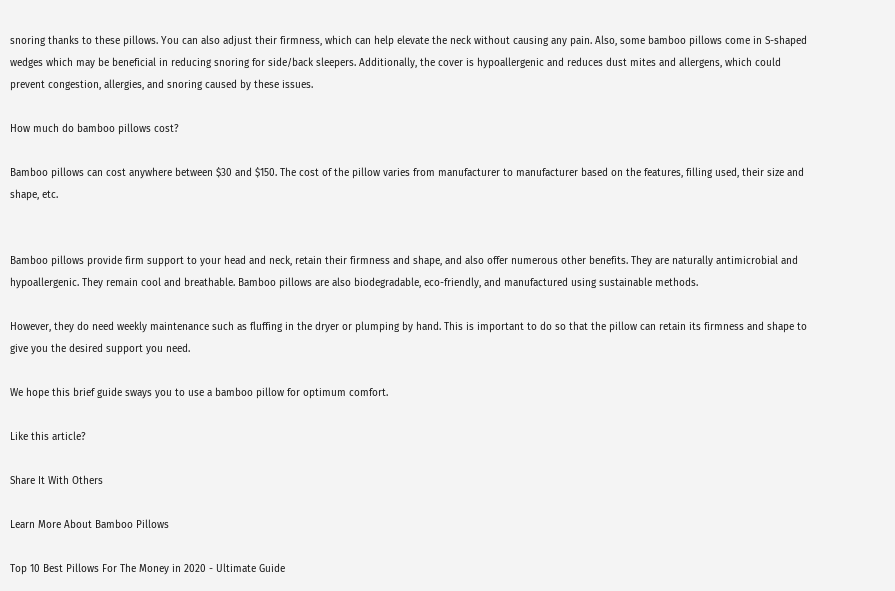snoring thanks to these pillows. You can also adjust their firmness, which can help elevate the neck without causing any pain. Also, some bamboo pillows come in S-shaped wedges which may be beneficial in reducing snoring for side/back sleepers. Additionally, the cover is hypoallergenic and reduces dust mites and allergens, which could prevent congestion, allergies, and snoring caused by these issues.

How much do bamboo pillows cost?

Bamboo pillows can cost anywhere between $30 and $150. The cost of the pillow varies from manufacturer to manufacturer based on the features, filling used, their size and shape, etc.


Bamboo pillows provide firm support to your head and neck, retain their firmness and shape, and also offer numerous other benefits. They are naturally antimicrobial and hypoallergenic. They remain cool and breathable. Bamboo pillows are also biodegradable, eco-friendly, and manufactured using sustainable methods.

However, they do need weekly maintenance such as fluffing in the dryer or plumping by hand. This is important to do so that the pillow can retain its firmness and shape to give you the desired support you need.

We hope this brief guide sways you to use a bamboo pillow for optimum comfort.

Like this article?

Share It With Others

Learn More About Bamboo Pillows

Top 10 Best Pillows For The Money in 2020 - Ultimate Guide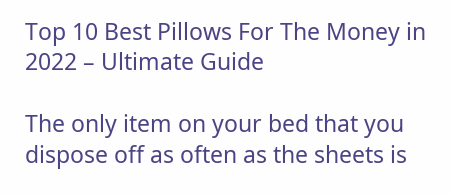Top 10 Best Pillows For The Money in 2022 – Ultimate Guide

The only item on your bed that you dispose off as often as the sheets is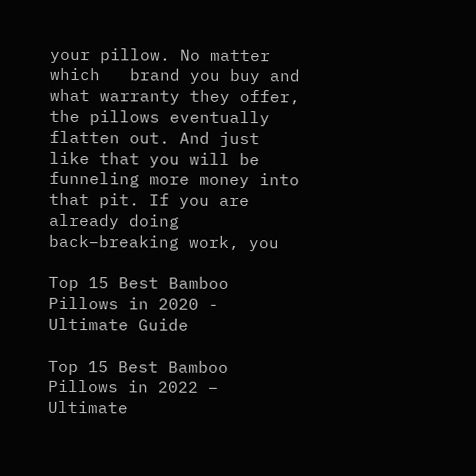your pillow. No matter which   brand you buy and what warranty they offer, the pillows eventually flatten out. And just like that you will be funneling more money into that pit. If you are already doing back–breaking work, you

Top 15 Best Bamboo Pillows in 2020 - Ultimate Guide

Top 15 Best Bamboo Pillows in 2022 – Ultimate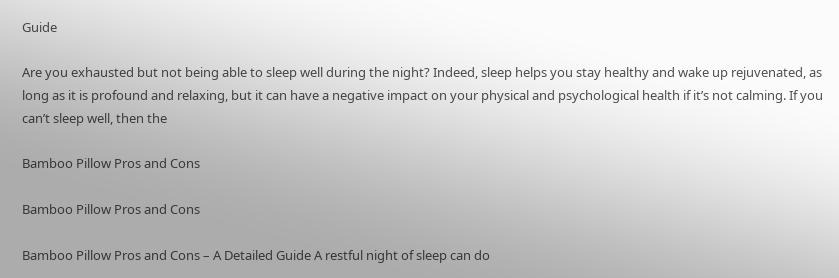Guide

Are you exhausted but not being able to sleep well during the night? Indeed, sleep helps you stay healthy and wake up rejuvenated, as long as it is profound and relaxing, but it can have a negative impact on your physical and psychological health if it’s not calming. If you can’t sleep well, then the

Bamboo Pillow Pros and Cons

Bamboo Pillow Pros and Cons

Bamboo Pillow Pros and Cons – A Detailed Guide A restful night of sleep can do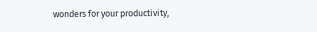wonders for your productivity,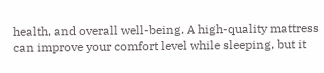health, and overall well-being. A high-quality mattress can improve your comfort level while sleeping, but it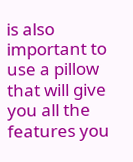is also important to use a pillow that will give you all the features you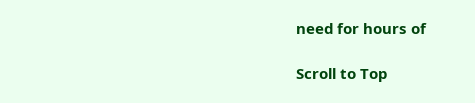need for hours of

Scroll to Top